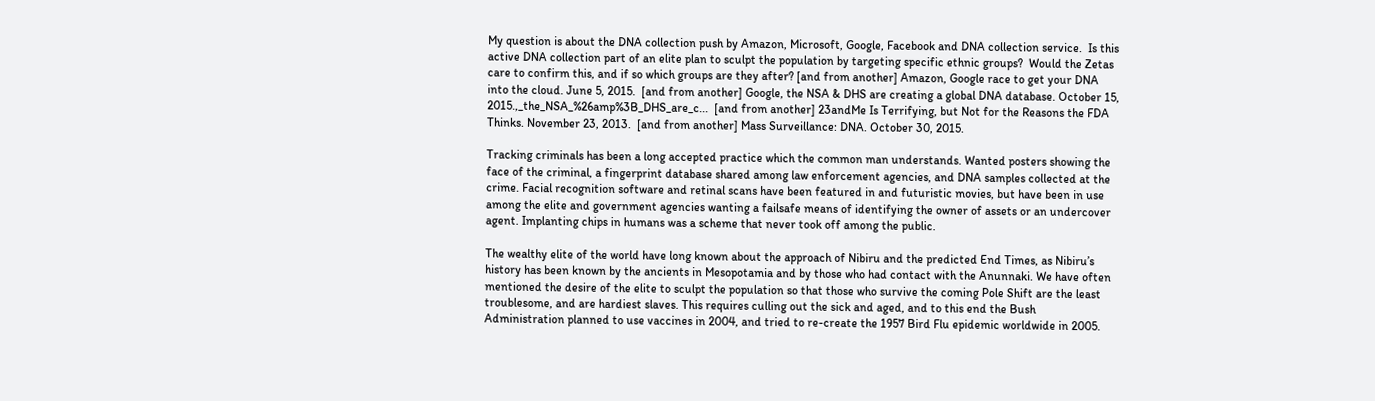My question is about the DNA collection push by Amazon, Microsoft, Google, Facebook and DNA collection service.  Is this active DNA collection part of an elite plan to sculpt the population by targeting specific ethnic groups?  Would the Zetas care to confirm this, and if so which groups are they after? [and from another] Amazon, Google race to get your DNA into the cloud. June 5, 2015.  [and from another] Google, the NSA & DHS are creating a global DNA database. October 15, 2015.,_the_NSA_%26amp%3B_DHS_are_c...  [and from another] 23andMe Is Terrifying, but Not for the Reasons the FDA Thinks. November 23, 2013.  [and from another] Mass Surveillance: DNA. October 30, 2015.

Tracking criminals has been a long accepted practice which the common man understands. Wanted posters showing the face of the criminal, a fingerprint database shared among law enforcement agencies, and DNA samples collected at the crime. Facial recognition software and retinal scans have been featured in and futuristic movies, but have been in use among the elite and government agencies wanting a failsafe means of identifying the owner of assets or an undercover agent. Implanting chips in humans was a scheme that never took off among the public.

The wealthy elite of the world have long known about the approach of Nibiru and the predicted End Times, as Nibiru’s history has been known by the ancients in Mesopotamia and by those who had contact with the Anunnaki. We have often mentioned the desire of the elite to sculpt the population so that those who survive the coming Pole Shift are the least troublesome, and are hardiest slaves. This requires culling out the sick and aged, and to this end the Bush Administration planned to use vaccines in 2004, and tried to re-create the 1957 Bird Flu epidemic worldwide in 2005.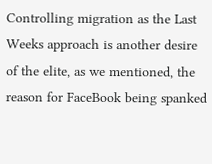Controlling migration as the Last Weeks approach is another desire of the elite, as we mentioned, the reason for FaceBook being spanked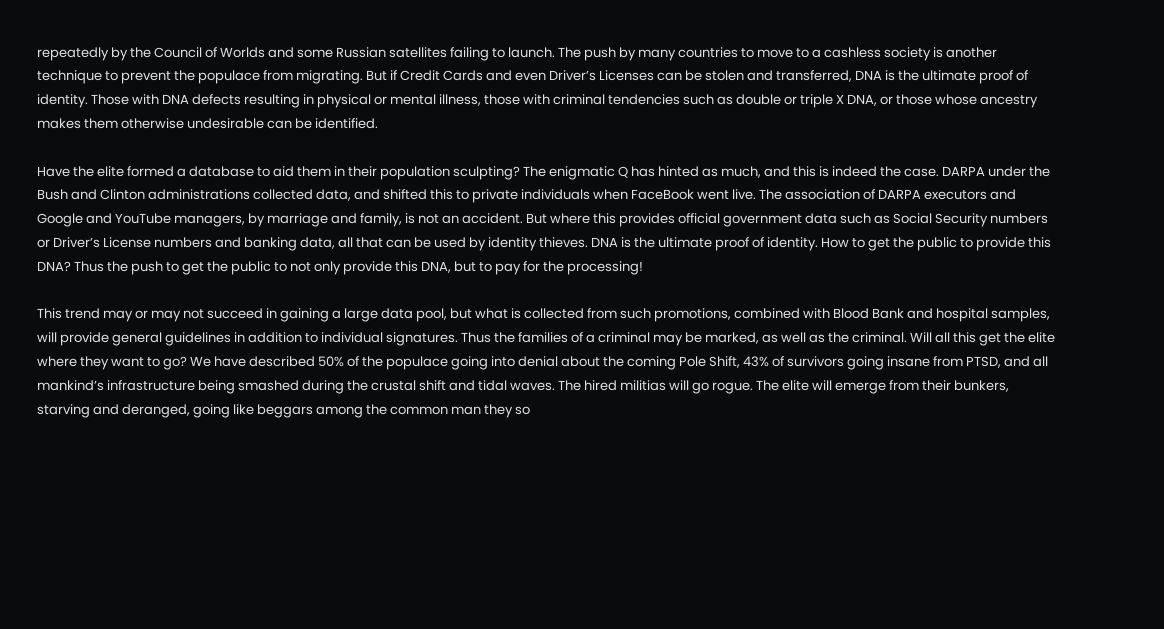repeatedly by the Council of Worlds and some Russian satellites failing to launch. The push by many countries to move to a cashless society is another technique to prevent the populace from migrating. But if Credit Cards and even Driver’s Licenses can be stolen and transferred, DNA is the ultimate proof of identity. Those with DNA defects resulting in physical or mental illness, those with criminal tendencies such as double or triple X DNA, or those whose ancestry makes them otherwise undesirable can be identified.

Have the elite formed a database to aid them in their population sculpting? The enigmatic Q has hinted as much, and this is indeed the case. DARPA under the Bush and Clinton administrations collected data, and shifted this to private individuals when FaceBook went live. The association of DARPA executors and Google and YouTube managers, by marriage and family, is not an accident. But where this provides official government data such as Social Security numbers or Driver’s License numbers and banking data, all that can be used by identity thieves. DNA is the ultimate proof of identity. How to get the public to provide this DNA? Thus the push to get the public to not only provide this DNA, but to pay for the processing!

This trend may or may not succeed in gaining a large data pool, but what is collected from such promotions, combined with Blood Bank and hospital samples, will provide general guidelines in addition to individual signatures. Thus the families of a criminal may be marked, as well as the criminal. Will all this get the elite where they want to go? We have described 50% of the populace going into denial about the coming Pole Shift, 43% of survivors going insane from PTSD, and all mankind’s infrastructure being smashed during the crustal shift and tidal waves. The hired militias will go rogue. The elite will emerge from their bunkers, starving and deranged, going like beggars among the common man they so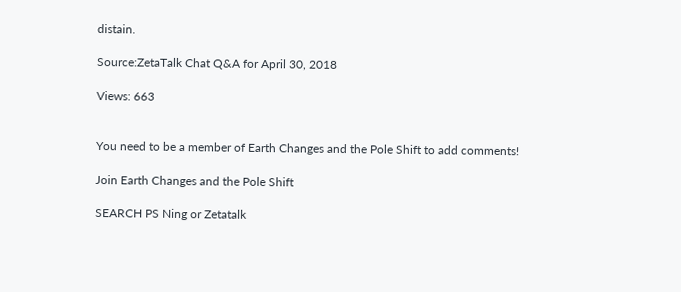distain.

Source:ZetaTalk Chat Q&A for April 30, 2018

Views: 663


You need to be a member of Earth Changes and the Pole Shift to add comments!

Join Earth Changes and the Pole Shift

SEARCH PS Ning or Zetatalk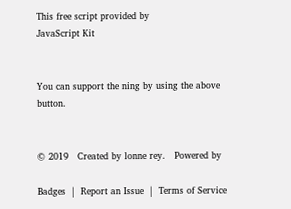This free script provided by
JavaScript Kit


You can support the ning by using the above button.


© 2019   Created by lonne rey.   Powered by

Badges  |  Report an Issue  |  Terms of Service